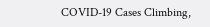COVID-19 Cases Climbing,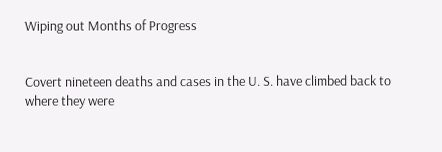Wiping out Months of Progress


Covert nineteen deaths and cases in the U. S. have climbed back to where they were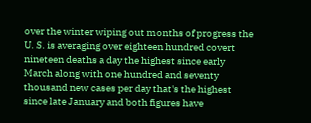over the winter wiping out months of progress the U. S. is averaging over eighteen hundred covert nineteen deaths a day the highest since early March along with one hundred and seventy thousand new cases per day that's the highest since late January and both figures have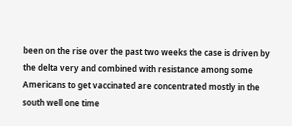been on the rise over the past two weeks the case is driven by the delta very and combined with resistance among some Americans to get vaccinated are concentrated mostly in the south well one time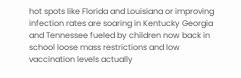hot spots like Florida and Louisiana or improving infection rates are soaring in Kentucky Georgia and Tennessee fueled by children now back in school loose mass restrictions and low vaccination levels actually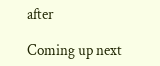after

Coming up next